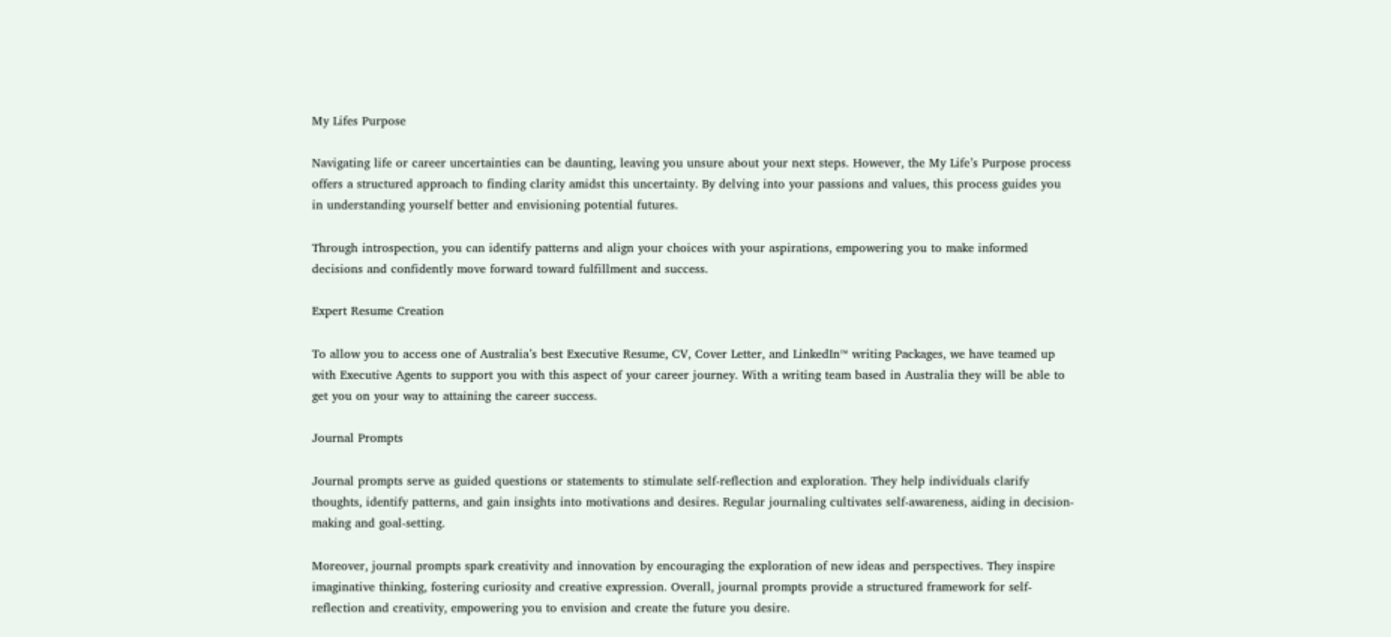My Lifes Purpose

Navigating life or career uncertainties can be daunting, leaving you unsure about your next steps. However, the My Life’s Purpose process offers a structured approach to finding clarity amidst this uncertainty. By delving into your passions and values, this process guides you in understanding yourself better and envisioning potential futures.

Through introspection, you can identify patterns and align your choices with your aspirations, empowering you to make informed decisions and confidently move forward toward fulfillment and success.

Expert Resume Creation

To allow you to access one of Australia’s best Executive Resume, CV, Cover Letter, and LinkedIn™ writing Packages, we have teamed up with Executive Agents to support you with this aspect of your career journey. With a writing team based in Australia they will be able to get you on your way to attaining the career success.

Journal Prompts

Journal prompts serve as guided questions or statements to stimulate self-reflection and exploration. They help individuals clarify thoughts, identify patterns, and gain insights into motivations and desires. Regular journaling cultivates self-awareness, aiding in decision-making and goal-setting.

Moreover, journal prompts spark creativity and innovation by encouraging the exploration of new ideas and perspectives. They inspire imaginative thinking, fostering curiosity and creative expression. Overall, journal prompts provide a structured framework for self-reflection and creativity, empowering you to envision and create the future you desire.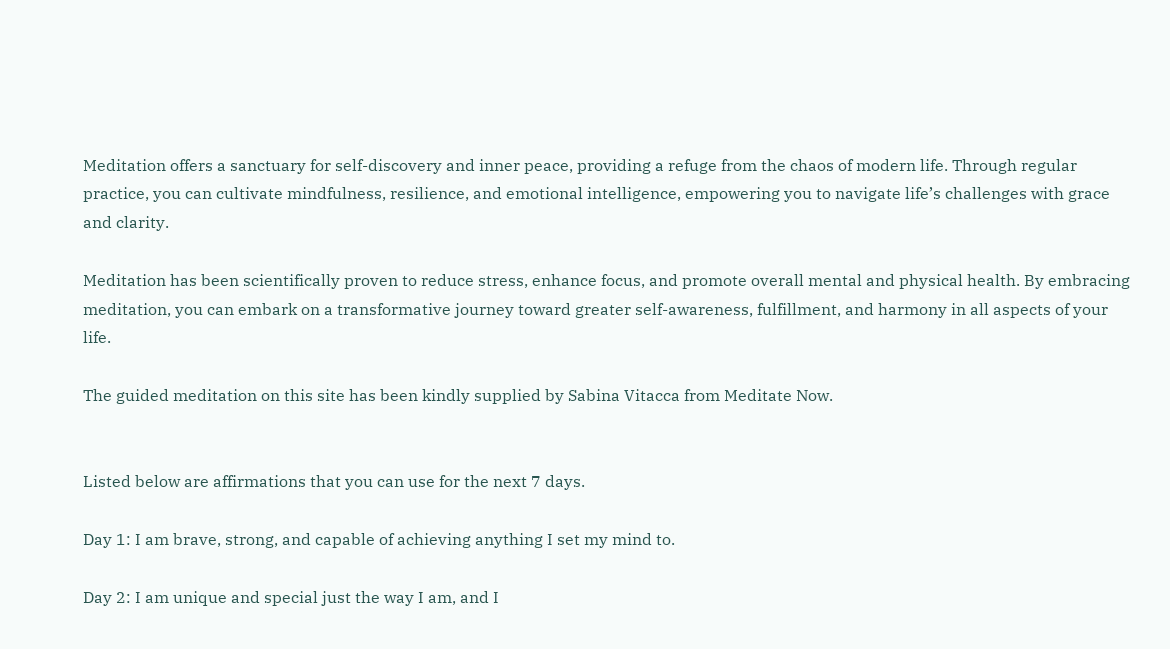Meditation offers a sanctuary for self-discovery and inner peace, providing a refuge from the chaos of modern life. Through regular practice, you can cultivate mindfulness, resilience, and emotional intelligence, empowering you to navigate life’s challenges with grace and clarity.

Meditation has been scientifically proven to reduce stress, enhance focus, and promote overall mental and physical health. By embracing meditation, you can embark on a transformative journey toward greater self-awareness, fulfillment, and harmony in all aspects of your life.

The guided meditation on this site has been kindly supplied by Sabina Vitacca from Meditate Now.


Listed below are affirmations that you can use for the next 7 days.

Day 1: I am brave, strong, and capable of achieving anything I set my mind to.

Day 2: I am unique and special just the way I am, and I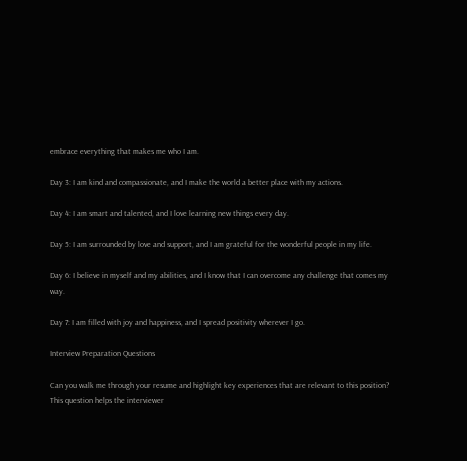embrace everything that makes me who I am.

Day 3: I am kind and compassionate, and I make the world a better place with my actions.

Day 4: I am smart and talented, and I love learning new things every day.

Day 5: I am surrounded by love and support, and I am grateful for the wonderful people in my life.

Day 6: I believe in myself and my abilities, and I know that I can overcome any challenge that comes my way.

Day 7: I am filled with joy and happiness, and I spread positivity wherever I go.

Interview Preparation Questions

Can you walk me through your resume and highlight key experiences that are relevant to this position? This question helps the interviewer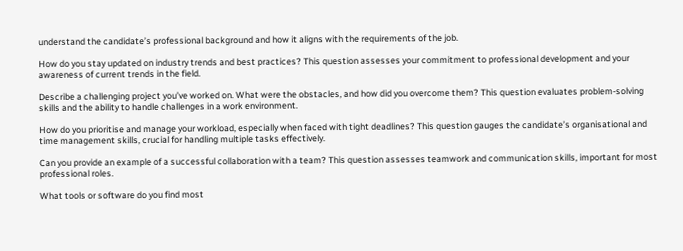understand the candidate’s professional background and how it aligns with the requirements of the job.

How do you stay updated on industry trends and best practices? This question assesses your commitment to professional development and your awareness of current trends in the field.

Describe a challenging project you’ve worked on. What were the obstacles, and how did you overcome them? This question evaluates problem-solving skills and the ability to handle challenges in a work environment.

How do you prioritise and manage your workload, especially when faced with tight deadlines? This question gauges the candidate’s organisational and time management skills, crucial for handling multiple tasks effectively.

Can you provide an example of a successful collaboration with a team? This question assesses teamwork and communication skills, important for most professional roles.

What tools or software do you find most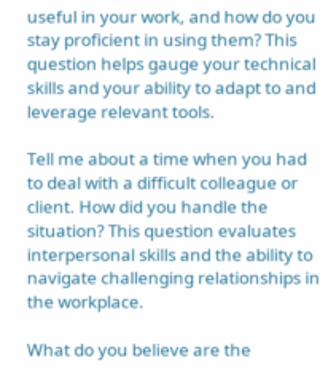useful in your work, and how do you stay proficient in using them? This question helps gauge your technical skills and your ability to adapt to and leverage relevant tools.

Tell me about a time when you had to deal with a difficult colleague or client. How did you handle the situation? This question evaluates interpersonal skills and the ability to navigate challenging relationships in the workplace.

What do you believe are the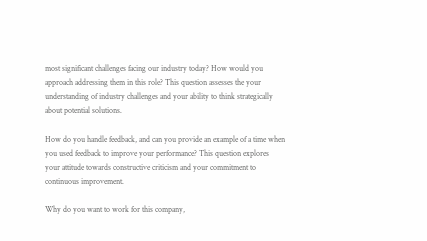most significant challenges facing our industry today? How would you approach addressing them in this role? This question assesses the your understanding of industry challenges and your ability to think strategically about potential solutions.

How do you handle feedback, and can you provide an example of a time when you used feedback to improve your performance? This question explores your attitude towards constructive criticism and your commitment to continuous improvement.

Why do you want to work for this company,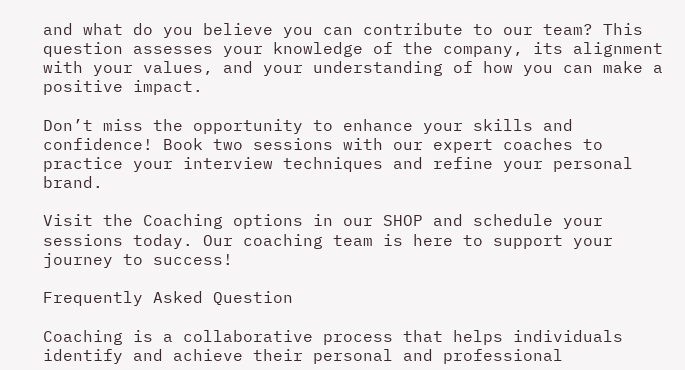and what do you believe you can contribute to our team? This question assesses your knowledge of the company, its alignment with your values, and your understanding of how you can make a positive impact.

Don’t miss the opportunity to enhance your skills and confidence! Book two sessions with our expert coaches to practice your interview techniques and refine your personal brand.

Visit the Coaching options in our SHOP and schedule your sessions today. Our coaching team is here to support your journey to success!

Frequently Asked Question

Coaching is a collaborative process that helps individuals identify and achieve their personal and professional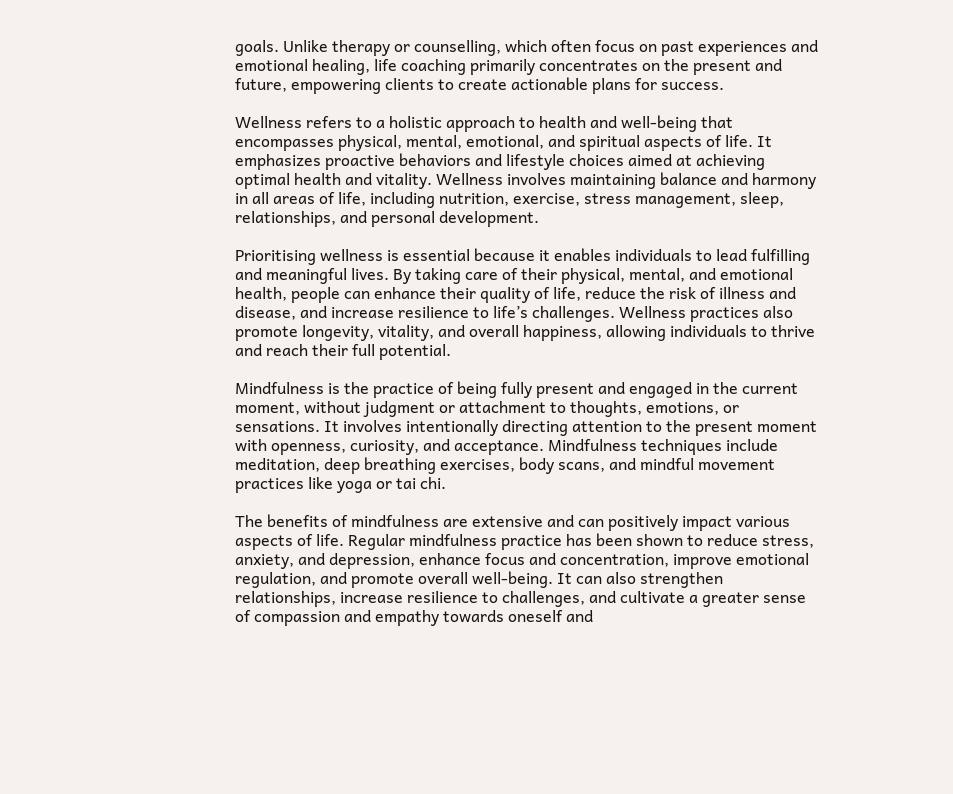goals. Unlike therapy or counselling, which often focus on past experiences and emotional healing, life coaching primarily concentrates on the present and future, empowering clients to create actionable plans for success.

Wellness refers to a holistic approach to health and well-being that encompasses physical, mental, emotional, and spiritual aspects of life. It emphasizes proactive behaviors and lifestyle choices aimed at achieving optimal health and vitality. Wellness involves maintaining balance and harmony in all areas of life, including nutrition, exercise, stress management, sleep, relationships, and personal development.

Prioritising wellness is essential because it enables individuals to lead fulfilling and meaningful lives. By taking care of their physical, mental, and emotional health, people can enhance their quality of life, reduce the risk of illness and disease, and increase resilience to life’s challenges. Wellness practices also promote longevity, vitality, and overall happiness, allowing individuals to thrive and reach their full potential.

Mindfulness is the practice of being fully present and engaged in the current moment, without judgment or attachment to thoughts, emotions, or sensations. It involves intentionally directing attention to the present moment with openness, curiosity, and acceptance. Mindfulness techniques include meditation, deep breathing exercises, body scans, and mindful movement practices like yoga or tai chi.

The benefits of mindfulness are extensive and can positively impact various aspects of life. Regular mindfulness practice has been shown to reduce stress, anxiety, and depression, enhance focus and concentration, improve emotional regulation, and promote overall well-being. It can also strengthen relationships, increase resilience to challenges, and cultivate a greater sense of compassion and empathy towards oneself and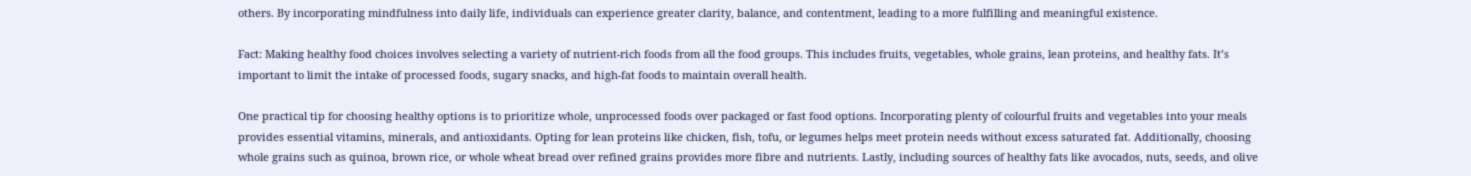others. By incorporating mindfulness into daily life, individuals can experience greater clarity, balance, and contentment, leading to a more fulfilling and meaningful existence.

Fact: Making healthy food choices involves selecting a variety of nutrient-rich foods from all the food groups. This includes fruits, vegetables, whole grains, lean proteins, and healthy fats. It’s important to limit the intake of processed foods, sugary snacks, and high-fat foods to maintain overall health.

One practical tip for choosing healthy options is to prioritize whole, unprocessed foods over packaged or fast food options. Incorporating plenty of colourful fruits and vegetables into your meals provides essential vitamins, minerals, and antioxidants. Opting for lean proteins like chicken, fish, tofu, or legumes helps meet protein needs without excess saturated fat. Additionally, choosing whole grains such as quinoa, brown rice, or whole wheat bread over refined grains provides more fibre and nutrients. Lastly, including sources of healthy fats like avocados, nuts, seeds, and olive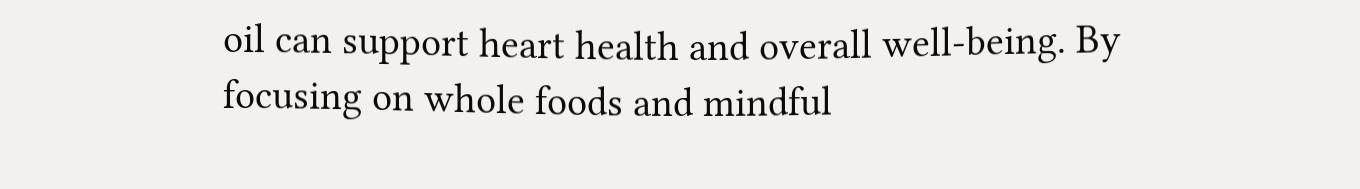oil can support heart health and overall well-being. By focusing on whole foods and mindful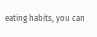eating habits, you can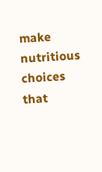make nutritious choices that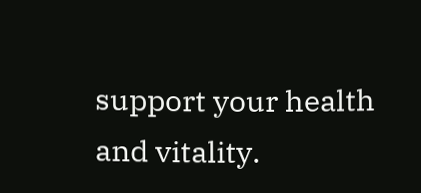support your health and vitality.